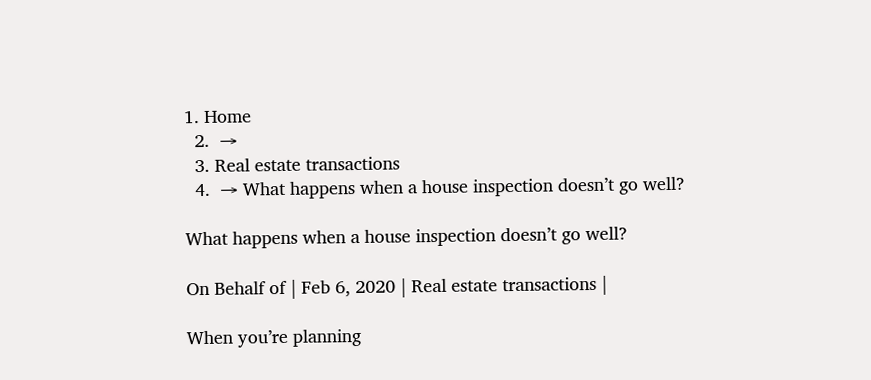1. Home
  2.  →
  3. Real estate transactions
  4.  → What happens when a house inspection doesn’t go well?

What happens when a house inspection doesn’t go well?

On Behalf of | Feb 6, 2020 | Real estate transactions |

When you’re planning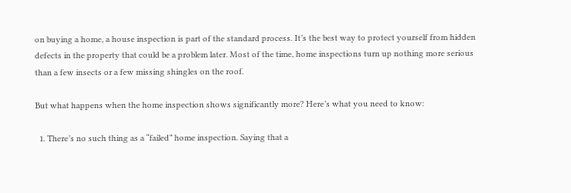on buying a home, a house inspection is part of the standard process. It’s the best way to protect yourself from hidden defects in the property that could be a problem later. Most of the time, home inspections turn up nothing more serious than a few insects or a few missing shingles on the roof.

But what happens when the home inspection shows significantly more? Here’s what you need to know:

  1. There’s no such thing as a “failed” home inspection. Saying that a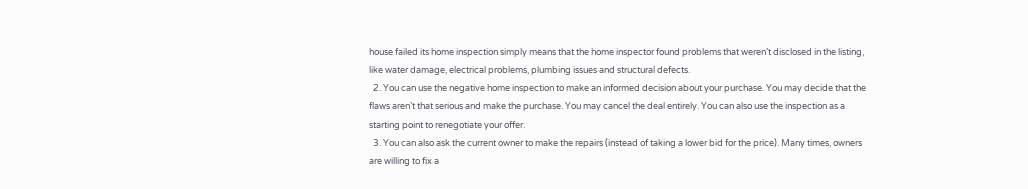house failed its home inspection simply means that the home inspector found problems that weren’t disclosed in the listing, like water damage, electrical problems, plumbing issues and structural defects.
  2. You can use the negative home inspection to make an informed decision about your purchase. You may decide that the flaws aren’t that serious and make the purchase. You may cancel the deal entirely. You can also use the inspection as a starting point to renegotiate your offer.
  3. You can also ask the current owner to make the repairs (instead of taking a lower bid for the price). Many times, owners are willing to fix a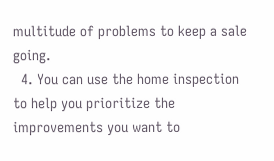multitude of problems to keep a sale going.
  4. You can use the home inspection to help you prioritize the improvements you want to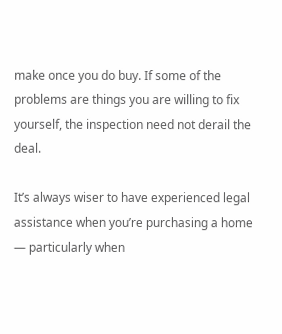make once you do buy. If some of the problems are things you are willing to fix yourself, the inspection need not derail the deal.

It’s always wiser to have experienced legal assistance when you’re purchasing a home — particularly when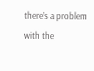there’s a problem with the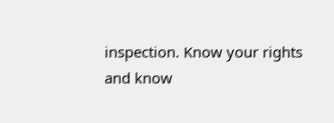inspection. Know your rights and know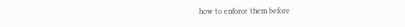how to enforce them before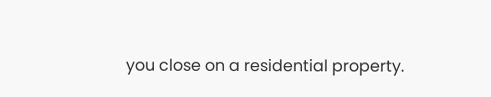you close on a residential property.